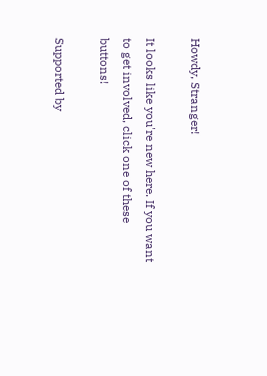Howdy, Stranger!

It looks like you're new here. If you want to get involved, click one of these buttons!

Supported by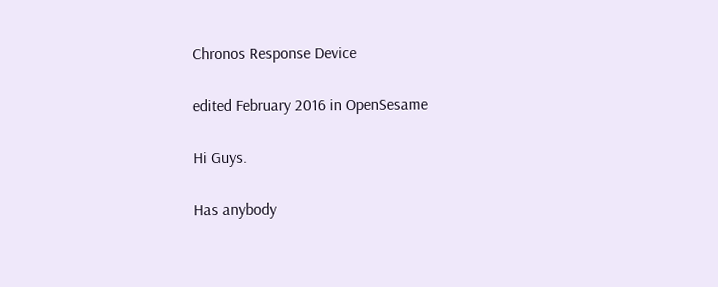Chronos Response Device

edited February 2016 in OpenSesame

Hi Guys.

Has anybody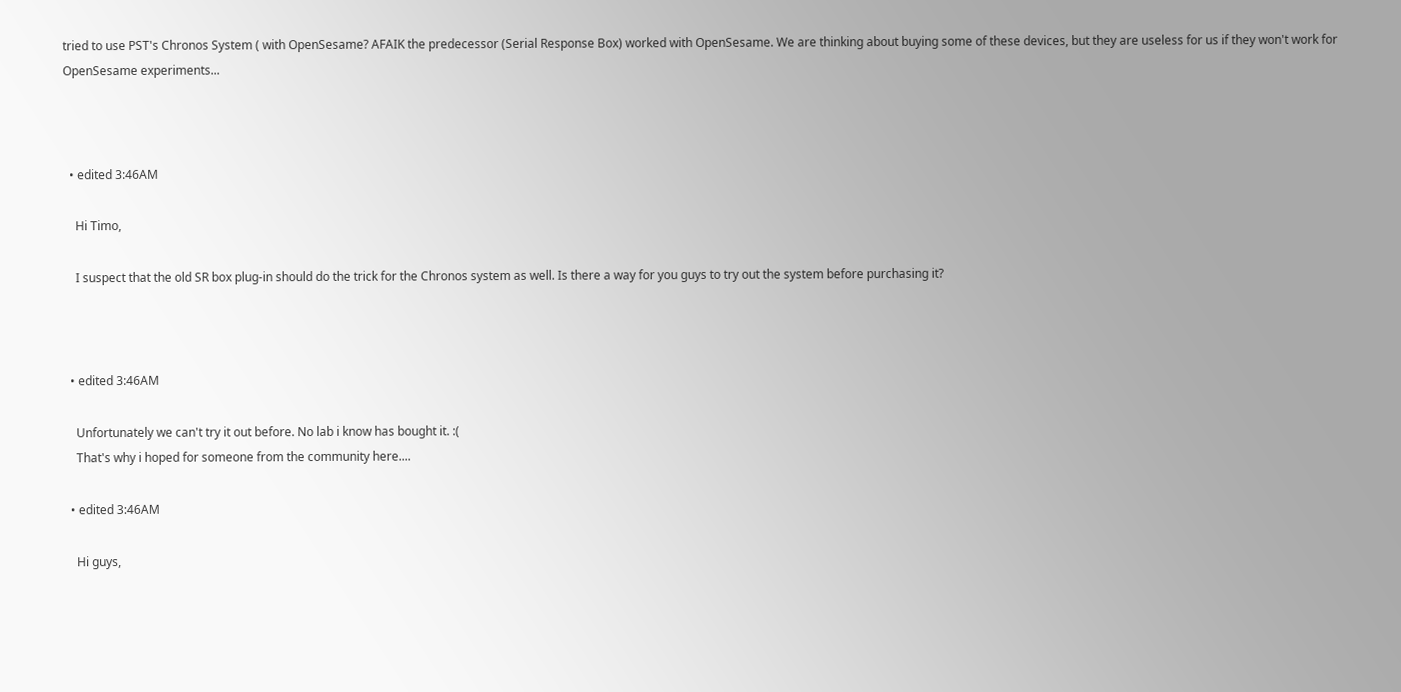tried to use PST's Chronos System ( with OpenSesame? AFAIK the predecessor (Serial Response Box) worked with OpenSesame. We are thinking about buying some of these devices, but they are useless for us if they won't work for OpenSesame experiments...



  • edited 3:46AM

    Hi Timo,

    I suspect that the old SR box plug-in should do the trick for the Chronos system as well. Is there a way for you guys to try out the system before purchasing it?



  • edited 3:46AM

    Unfortunately we can't try it out before. No lab i know has bought it. :(
    That's why i hoped for someone from the community here....

  • edited 3:46AM

    Hi guys,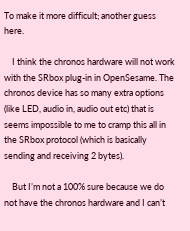To make it more difficult; another guess here.

    I think the chronos hardware will not work with the SRbox plug-in in OpenSesame. The chronos device has so many extra options (like LED, audio in, audio out etc) that is seems impossible to me to cramp this all in the SRbox protocol (which is basically sending and receiving 2 bytes).

    But I’m not a 100% sure because we do not have the chronos hardware and I can’t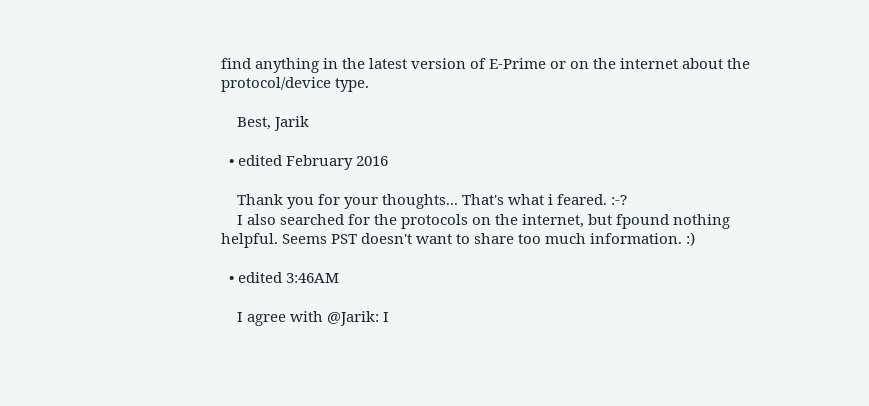find anything in the latest version of E-Prime or on the internet about the protocol/device type.

    Best, Jarik

  • edited February 2016

    Thank you for your thoughts... That's what i feared. :-?
    I also searched for the protocols on the internet, but fpound nothing helpful. Seems PST doesn't want to share too much information. :)

  • edited 3:46AM

    I agree with @Jarik: I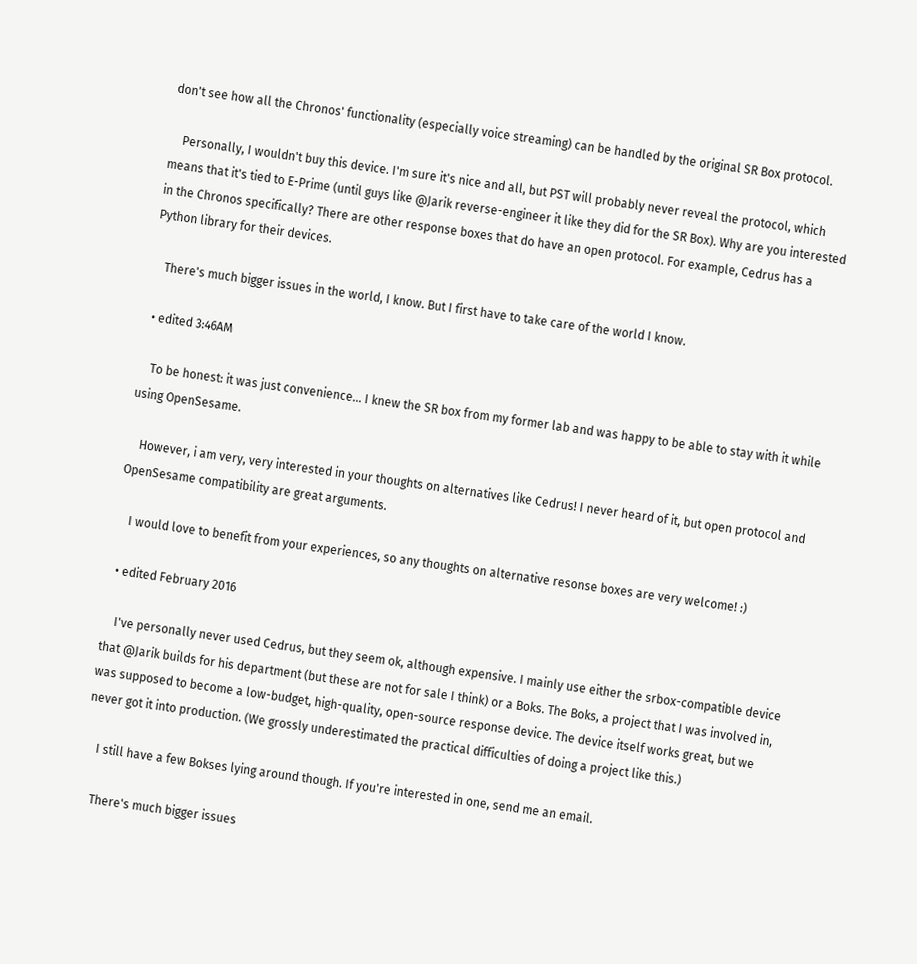don't see how all the Chronos' functionality (especially voice streaming) can be handled by the original SR Box protocol.

    Personally, I wouldn't buy this device. I'm sure it's nice and all, but PST will probably never reveal the protocol, which means that it's tied to E-Prime (until guys like @Jarik reverse-engineer it like they did for the SR Box). Why are you interested in the Chronos specifically? There are other response boxes that do have an open protocol. For example, Cedrus has a Python library for their devices.

    There's much bigger issues in the world, I know. But I first have to take care of the world I know.

  • edited 3:46AM

    To be honest: it was just convenience... I knew the SR box from my former lab and was happy to be able to stay with it while using OpenSesame.

    However, i am very, very interested in your thoughts on alternatives like Cedrus! I never heard of it, but open protocol and OpenSesame compatibility are great arguments.

    I would love to benefit from your experiences, so any thoughts on alternative resonse boxes are very welcome! :)

  • edited February 2016

    I've personally never used Cedrus, but they seem ok, although expensive. I mainly use either the srbox-compatible device that @Jarik builds for his department (but these are not for sale I think) or a Boks. The Boks, a project that I was involved in, was supposed to become a low-budget, high-quality, open-source response device. The device itself works great, but we never got it into production. (We grossly underestimated the practical difficulties of doing a project like this.)

    I still have a few Bokses lying around though. If you're interested in one, send me an email.

    There's much bigger issues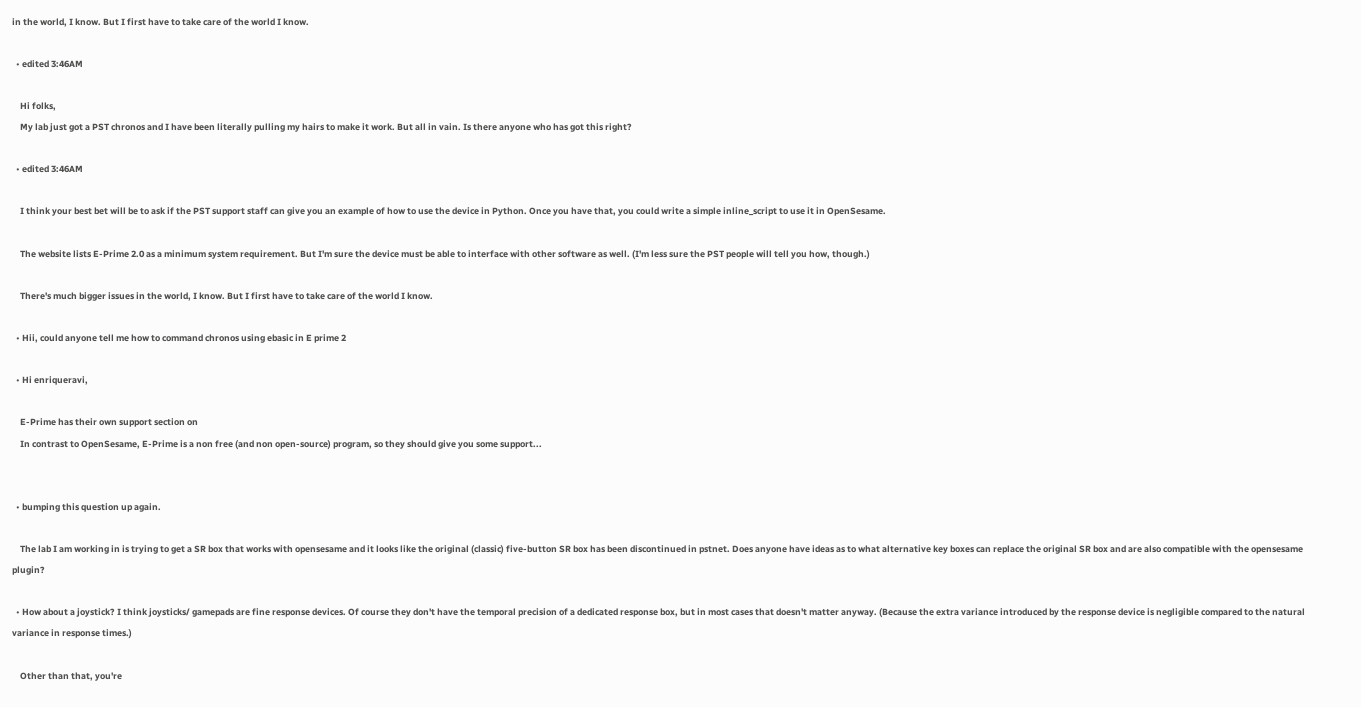in the world, I know. But I first have to take care of the world I know.

  • edited 3:46AM

    Hi folks,
    My lab just got a PST chronos and I have been literally pulling my hairs to make it work. But all in vain. Is there anyone who has got this right?

  • edited 3:46AM

    I think your best bet will be to ask if the PST support staff can give you an example of how to use the device in Python. Once you have that, you could write a simple inline_script to use it in OpenSesame.

    The website lists E-Prime 2.0 as a minimum system requirement. But I'm sure the device must be able to interface with other software as well. (I'm less sure the PST people will tell you how, though.)

    There's much bigger issues in the world, I know. But I first have to take care of the world I know.

  • Hii, could anyone tell me how to command chronos using ebasic in E prime 2

  • Hi enriqueravi,

    E-Prime has their own support section on
    In contrast to OpenSesame, E-Prime is a non free (and non open-source) program, so they should give you some support...


  • bumping this question up again.

    The lab I am working in is trying to get a SR box that works with opensesame and it looks like the original (classic) five-button SR box has been discontinued in pstnet. Does anyone have ideas as to what alternative key boxes can replace the original SR box and are also compatible with the opensesame plugin?

  • How about a joystick? I think joysticks/ gamepads are fine response devices. Of course they don't have the temporal precision of a dedicated response box, but in most cases that doesn't matter anyway. (Because the extra variance introduced by the response device is negligible compared to the natural variance in response times.)

    Other than that, you're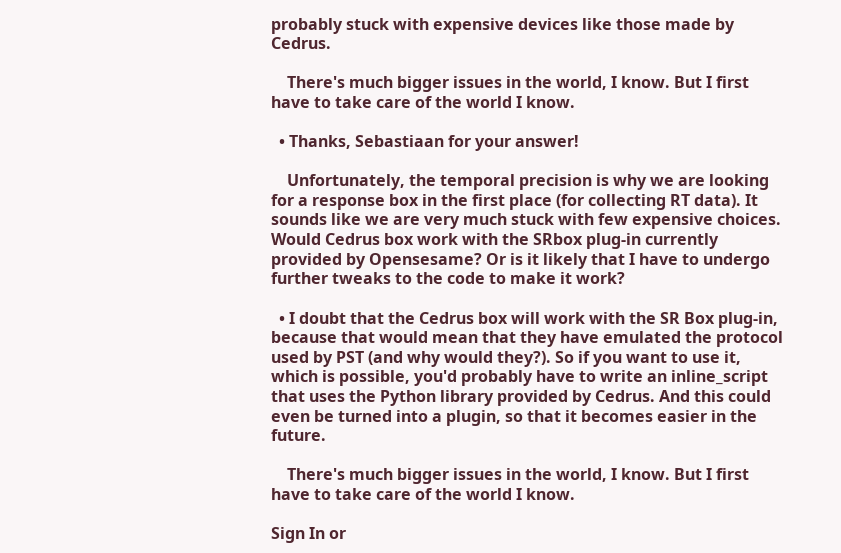probably stuck with expensive devices like those made by Cedrus.

    There's much bigger issues in the world, I know. But I first have to take care of the world I know.

  • Thanks, Sebastiaan for your answer!

    Unfortunately, the temporal precision is why we are looking for a response box in the first place (for collecting RT data). It sounds like we are very much stuck with few expensive choices. Would Cedrus box work with the SRbox plug-in currently provided by Opensesame? Or is it likely that I have to undergo further tweaks to the code to make it work?

  • I doubt that the Cedrus box will work with the SR Box plug-in, because that would mean that they have emulated the protocol used by PST (and why would they?). So if you want to use it, which is possible, you'd probably have to write an inline_script that uses the Python library provided by Cedrus. And this could even be turned into a plugin, so that it becomes easier in the future.

    There's much bigger issues in the world, I know. But I first have to take care of the world I know.

Sign In or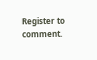Register to comment.